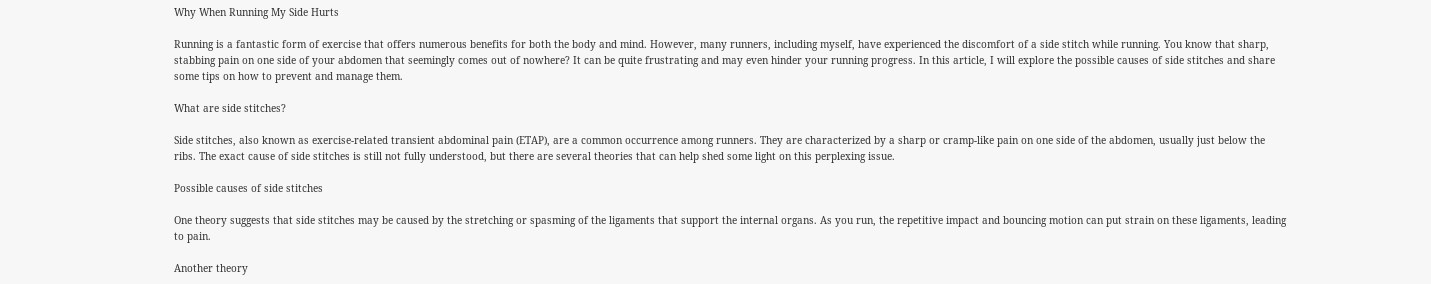Why When Running My Side Hurts

Running is a fantastic form of exercise that offers numerous benefits for both the body and mind. However, many runners, including myself, have experienced the discomfort of a side stitch while running. You know that sharp, stabbing pain on one side of your abdomen that seemingly comes out of nowhere? It can be quite frustrating and may even hinder your running progress. In this article, I will explore the possible causes of side stitches and share some tips on how to prevent and manage them.

What are side stitches?

Side stitches, also known as exercise-related transient abdominal pain (ETAP), are a common occurrence among runners. They are characterized by a sharp or cramp-like pain on one side of the abdomen, usually just below the ribs. The exact cause of side stitches is still not fully understood, but there are several theories that can help shed some light on this perplexing issue.

Possible causes of side stitches

One theory suggests that side stitches may be caused by the stretching or spasming of the ligaments that support the internal organs. As you run, the repetitive impact and bouncing motion can put strain on these ligaments, leading to pain.

Another theory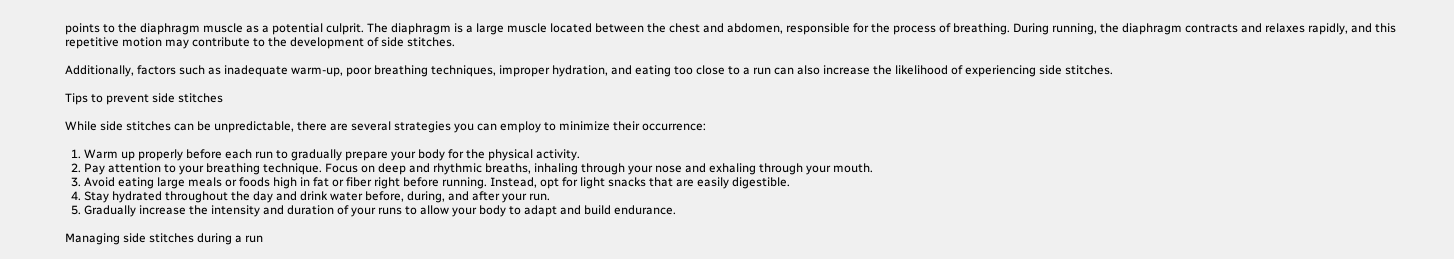points to the diaphragm muscle as a potential culprit. The diaphragm is a large muscle located between the chest and abdomen, responsible for the process of breathing. During running, the diaphragm contracts and relaxes rapidly, and this repetitive motion may contribute to the development of side stitches.

Additionally, factors such as inadequate warm-up, poor breathing techniques, improper hydration, and eating too close to a run can also increase the likelihood of experiencing side stitches.

Tips to prevent side stitches

While side stitches can be unpredictable, there are several strategies you can employ to minimize their occurrence:

  1. Warm up properly before each run to gradually prepare your body for the physical activity.
  2. Pay attention to your breathing technique. Focus on deep and rhythmic breaths, inhaling through your nose and exhaling through your mouth.
  3. Avoid eating large meals or foods high in fat or fiber right before running. Instead, opt for light snacks that are easily digestible.
  4. Stay hydrated throughout the day and drink water before, during, and after your run.
  5. Gradually increase the intensity and duration of your runs to allow your body to adapt and build endurance.

Managing side stitches during a run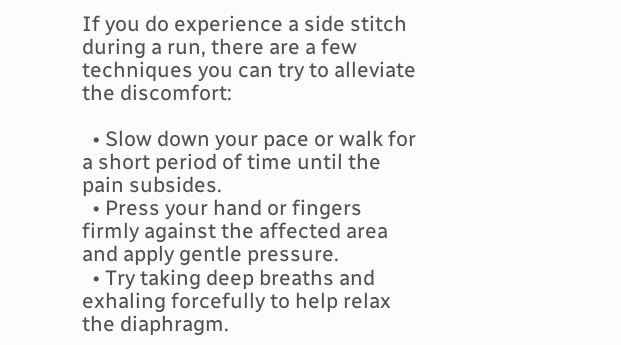If you do experience a side stitch during a run, there are a few techniques you can try to alleviate the discomfort:

  • Slow down your pace or walk for a short period of time until the pain subsides.
  • Press your hand or fingers firmly against the affected area and apply gentle pressure.
  • Try taking deep breaths and exhaling forcefully to help relax the diaphragm.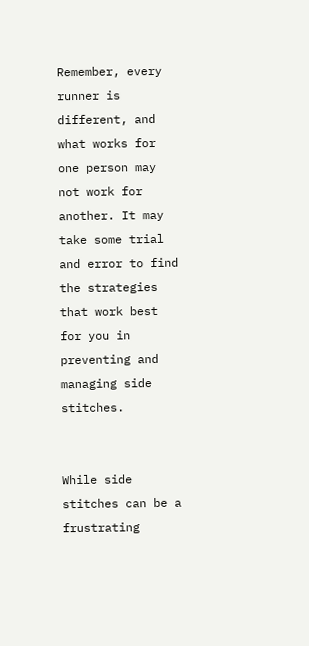Remember, every runner is different, and what works for one person may not work for another. It may take some trial and error to find the strategies that work best for you in preventing and managing side stitches.


While side stitches can be a frustrating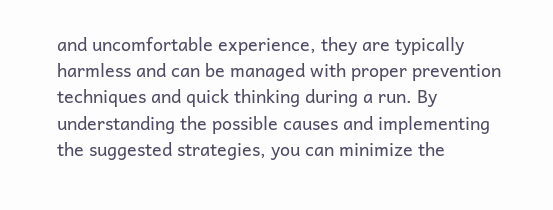and uncomfortable experience, they are typically harmless and can be managed with proper prevention techniques and quick thinking during a run. By understanding the possible causes and implementing the suggested strategies, you can minimize the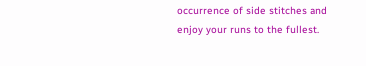occurrence of side stitches and enjoy your runs to the fullest.